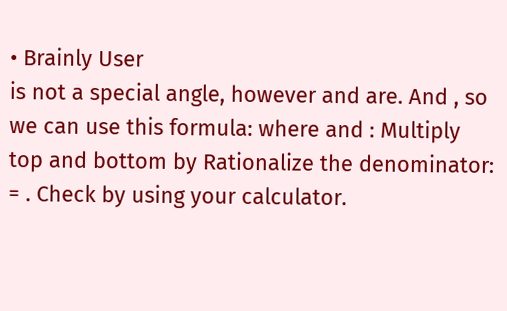• Brainly User
is not a special angle, however and are. And , so we can use this formula: where and : Multiply top and bottom by Rationalize the denominator: = . Check by using your calculator.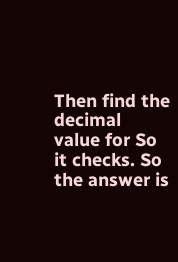Then find the decimal value for So it checks. So the answer is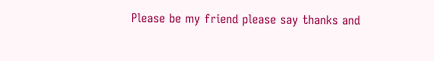Please be my friend please say thanks and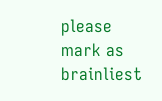please mark as brainliest